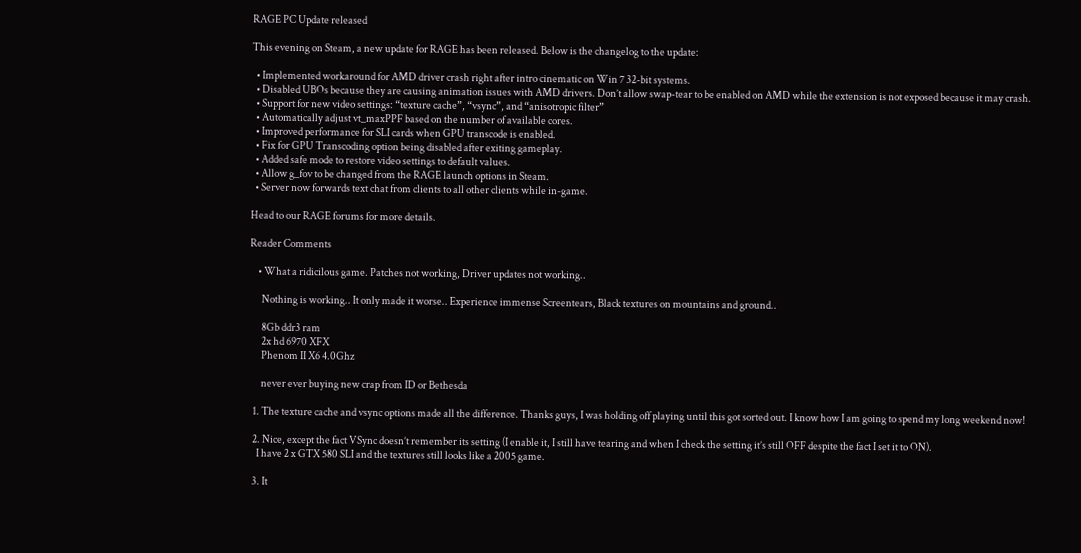RAGE PC Update released

This evening on Steam, a new update for RAGE has been released. Below is the changelog to the update:

  • Implemented workaround for AMD driver crash right after intro cinematic on Win 7 32-bit systems.
  • Disabled UBOs because they are causing animation issues with AMD drivers. Don’t allow swap-tear to be enabled on AMD while the extension is not exposed because it may crash.
  • Support for new video settings: “texture cache”, “vsync”, and “anisotropic filter”
  • Automatically adjust vt_maxPPF based on the number of available cores.
  • Improved performance for SLI cards when GPU transcode is enabled.
  • Fix for GPU Transcoding option being disabled after exiting gameplay.
  • Added safe mode to restore video settings to default values.
  • Allow g_fov to be changed from the RAGE launch options in Steam.
  • Server now forwards text chat from clients to all other clients while in-game.

Head to our RAGE forums for more details.

Reader Comments

    • What a ridicilous game. Patches not working, Driver updates not working..

      Nothing is working.. It only made it worse.. Experience immense Screentears, Black textures on mountains and ground..

      8Gb ddr3 ram
      2x hd 6970 XFX
      Phenom II X6 4.0Ghz

      never ever buying new crap from ID or Bethesda

  1. The texture cache and vsync options made all the difference. Thanks guys, I was holding off playing until this got sorted out. I know how I am going to spend my long weekend now!

  2. Nice, except the fact VSync doesn’t remember its setting (I enable it, I still have tearing and when I check the setting it’s still OFF despite the fact I set it to ON).
    I have 2 x GTX 580 SLI and the textures still looks like a 2005 game.

  3. It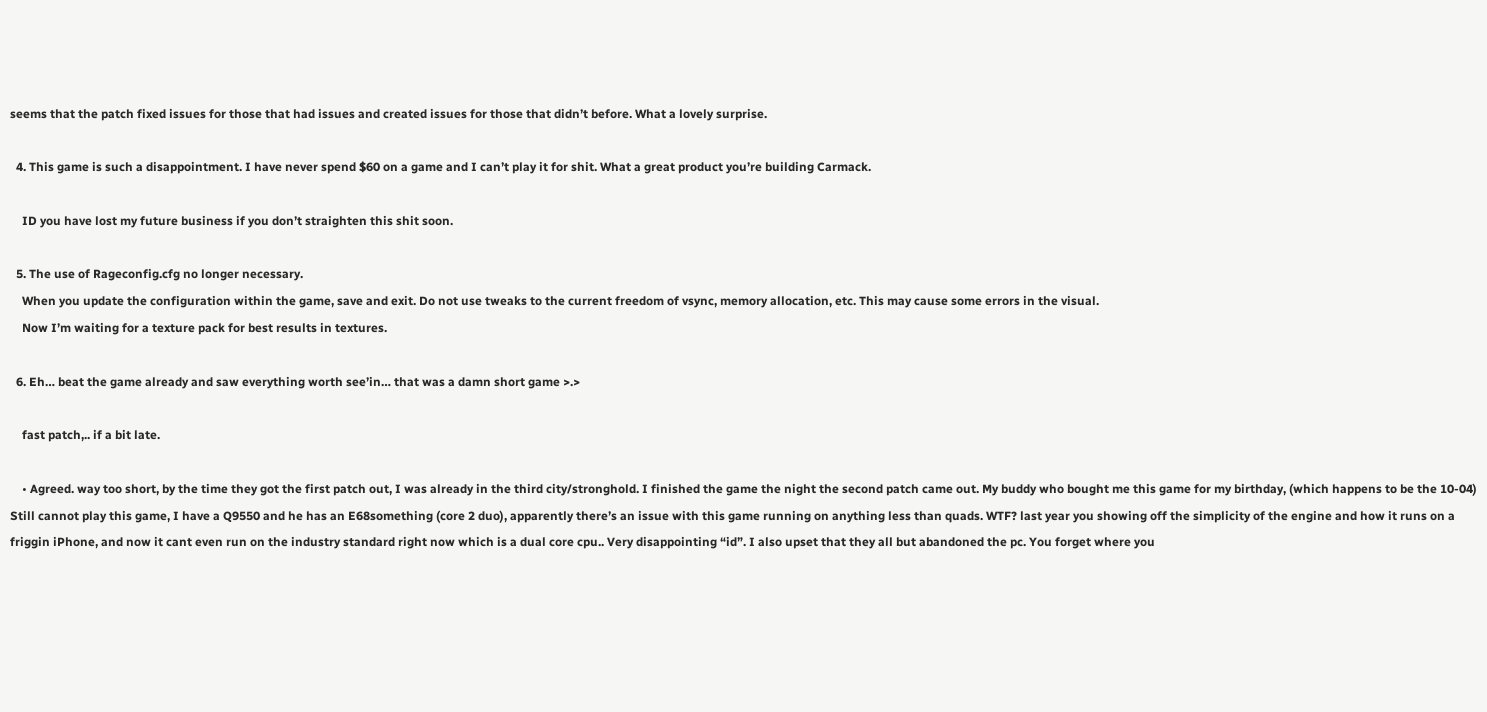seems that the patch fixed issues for those that had issues and created issues for those that didn’t before. What a lovely surprise.

  4. This game is such a disappointment. I have never spend $60 on a game and I can’t play it for shit. What a great product you’re building Carmack.

    ID you have lost my future business if you don’t straighten this shit soon.

  5. The use of Rageconfig.cfg no longer necessary.
    When you update the configuration within the game, save and exit. Do not use tweaks to the current freedom of vsync, memory allocation, etc. This may cause some errors in the visual.
    Now I’m waiting for a texture pack for best results in textures.

  6. Eh… beat the game already and saw everything worth see’in… that was a damn short game >.>

    fast patch,.. if a bit late.

    • Agreed. way too short, by the time they got the first patch out, I was already in the third city/stronghold. I finished the game the night the second patch came out. My buddy who bought me this game for my birthday, (which happens to be the 10-04) Still cannot play this game, I have a Q9550 and he has an E68something (core 2 duo), apparently there’s an issue with this game running on anything less than quads. WTF? last year you showing off the simplicity of the engine and how it runs on a friggin iPhone, and now it cant even run on the industry standard right now which is a dual core cpu.. Very disappointing “id”. I also upset that they all but abandoned the pc. You forget where you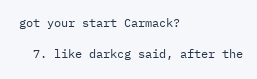got your start Carmack?

  7. like darkcg said, after the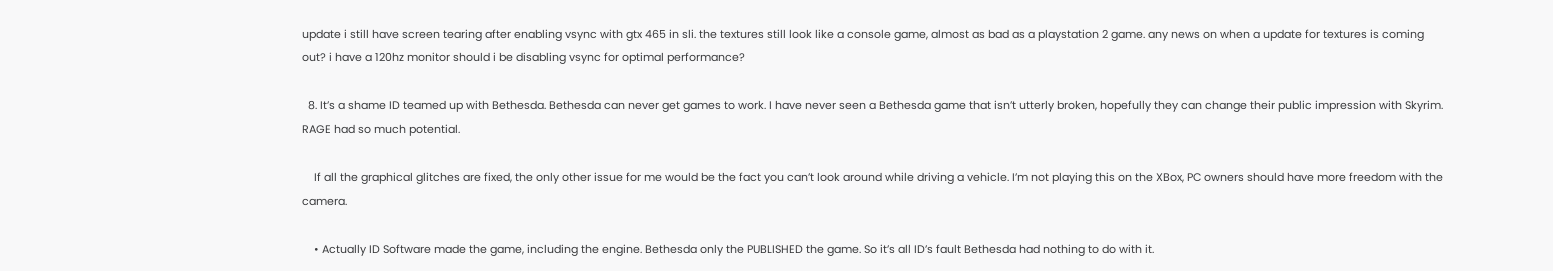update i still have screen tearing after enabling vsync with gtx 465 in sli. the textures still look like a console game, almost as bad as a playstation 2 game. any news on when a update for textures is coming out? i have a 120hz monitor should i be disabling vsync for optimal performance?

  8. It’s a shame ID teamed up with Bethesda. Bethesda can never get games to work. I have never seen a Bethesda game that isn’t utterly broken, hopefully they can change their public impression with Skyrim. RAGE had so much potential.

    If all the graphical glitches are fixed, the only other issue for me would be the fact you can’t look around while driving a vehicle. I’m not playing this on the XBox, PC owners should have more freedom with the camera.

    • Actually ID Software made the game, including the engine. Bethesda only the PUBLISHED the game. So it’s all ID’s fault Bethesda had nothing to do with it.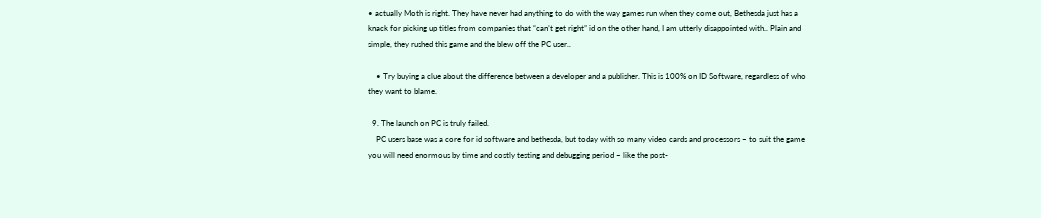• actually Moth is right. They have never had anything to do with the way games run when they come out, Bethesda just has a knack for picking up titles from companies that “can’t get right” id on the other hand, I am utterly disappointed with.. Plain and simple, they rushed this game and the blew off the PC user..

    • Try buying a clue about the difference between a developer and a publisher. This is 100% on ID Software, regardless of who they want to blame.

  9. The launch on PC is truly failed.
    PC users base was a core for id software and bethesda, but today with so many video cards and processors – to suit the game you will need enormous by time and costly testing and debugging period – like the post-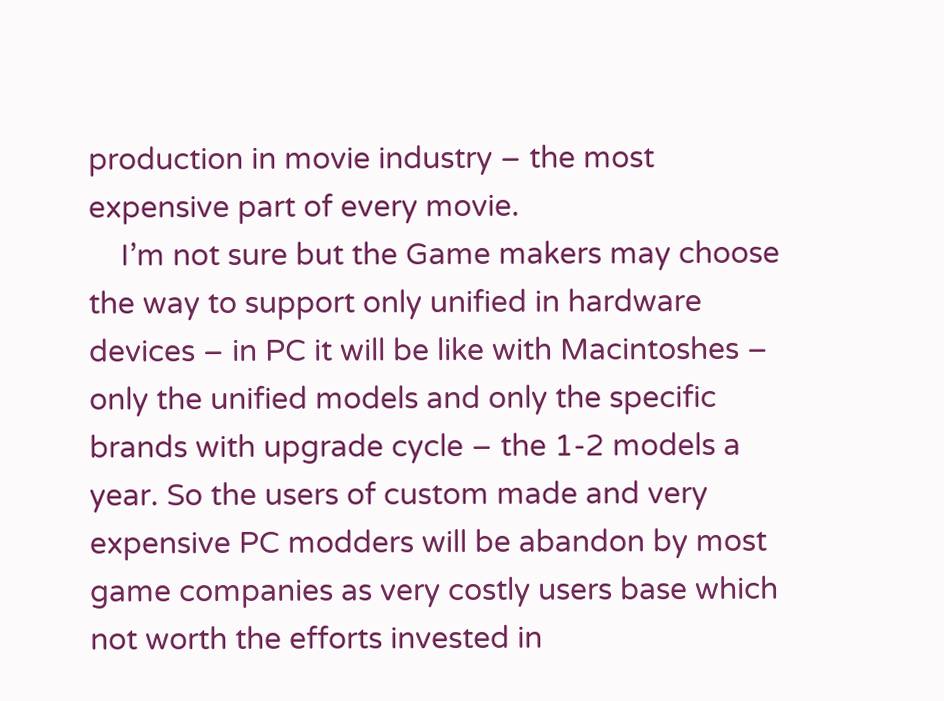production in movie industry – the most expensive part of every movie.
    I’m not sure but the Game makers may choose the way to support only unified in hardware devices – in PC it will be like with Macintoshes – only the unified models and only the specific brands with upgrade cycle – the 1-2 models a year. So the users of custom made and very expensive PC modders will be abandon by most game companies as very costly users base which not worth the efforts invested in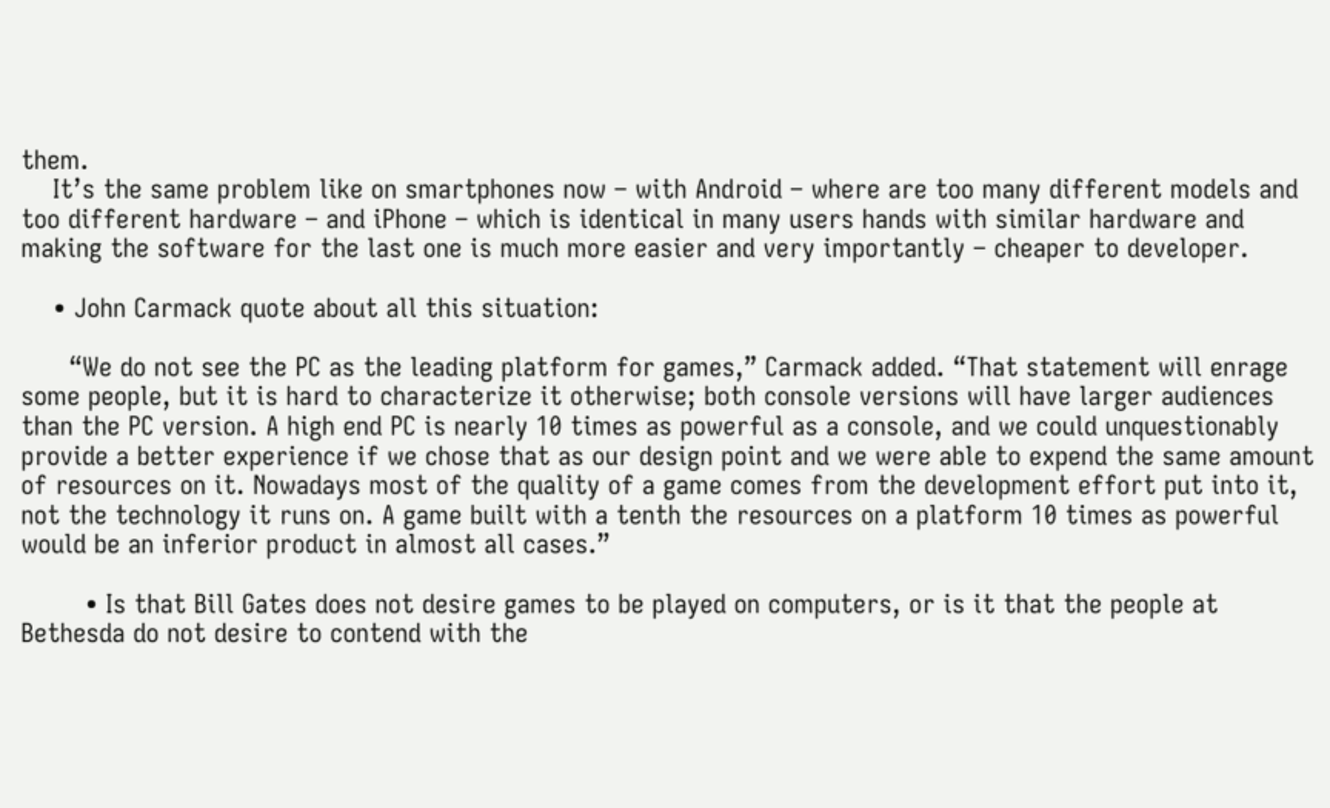them.
    It’s the same problem like on smartphones now – with Android – where are too many different models and too different hardware – and iPhone – which is identical in many users hands with similar hardware and making the software for the last one is much more easier and very importantly – cheaper to developer.

    • John Carmack quote about all this situation:

      “We do not see the PC as the leading platform for games,” Carmack added. “That statement will enrage some people, but it is hard to characterize it otherwise; both console versions will have larger audiences than the PC version. A high end PC is nearly 10 times as powerful as a console, and we could unquestionably provide a better experience if we chose that as our design point and we were able to expend the same amount of resources on it. Nowadays most of the quality of a game comes from the development effort put into it, not the technology it runs on. A game built with a tenth the resources on a platform 10 times as powerful would be an inferior product in almost all cases.”

        • Is that Bill Gates does not desire games to be played on computers, or is it that the people at Bethesda do not desire to contend with the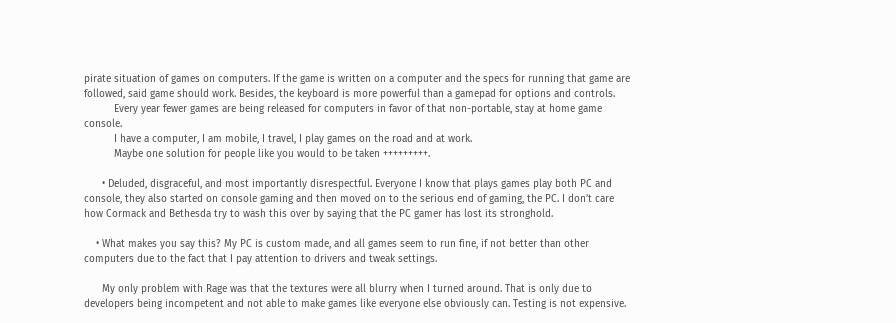pirate situation of games on computers. If the game is written on a computer and the specs for running that game are followed, said game should work. Besides, the keyboard is more powerful than a gamepad for options and controls.
          Every year fewer games are being released for computers in favor of that non-portable, stay at home game console.
          I have a computer, I am mobile, I travel, I play games on the road and at work.
          Maybe one solution for people like you would to be taken +++++++++.

      • Deluded, disgraceful, and most importantly disrespectful. Everyone I know that plays games play both PC and console, they also started on console gaming and then moved on to the serious end of gaming, the PC. I don’t care how Cormack and Bethesda try to wash this over by saying that the PC gamer has lost its stronghold.

    • What makes you say this? My PC is custom made, and all games seem to run fine, if not better than other computers due to the fact that I pay attention to drivers and tweak settings.

      My only problem with Rage was that the textures were all blurry when I turned around. That is only due to developers being incompetent and not able to make games like everyone else obviously can. Testing is not expensive.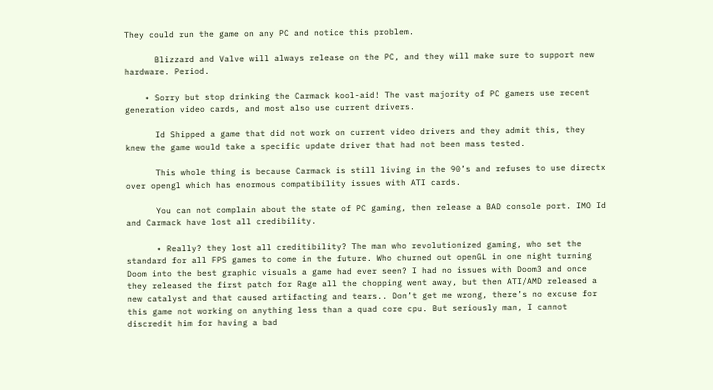They could run the game on any PC and notice this problem.

      Blizzard and Valve will always release on the PC, and they will make sure to support new hardware. Period.

    • Sorry but stop drinking the Carmack kool-aid! The vast majority of PC gamers use recent generation video cards, and most also use current drivers.

      Id Shipped a game that did not work on current video drivers and they admit this, they knew the game would take a specific update driver that had not been mass tested.

      This whole thing is because Carmack is still living in the 90’s and refuses to use directx over opengl which has enormous compatibility issues with ATI cards.

      You can not complain about the state of PC gaming, then release a BAD console port. IMO Id and Carmack have lost all credibility.

      • Really? they lost all creditibility? The man who revolutionized gaming, who set the standard for all FPS games to come in the future. Who churned out openGL in one night turning Doom into the best graphic visuals a game had ever seen? I had no issues with Doom3 and once they released the first patch for Rage all the chopping went away, but then ATI/AMD released a new catalyst and that caused artifacting and tears.. Don’t get me wrong, there’s no excuse for this game not working on anything less than a quad core cpu. But seriously man, I cannot discredit him for having a bad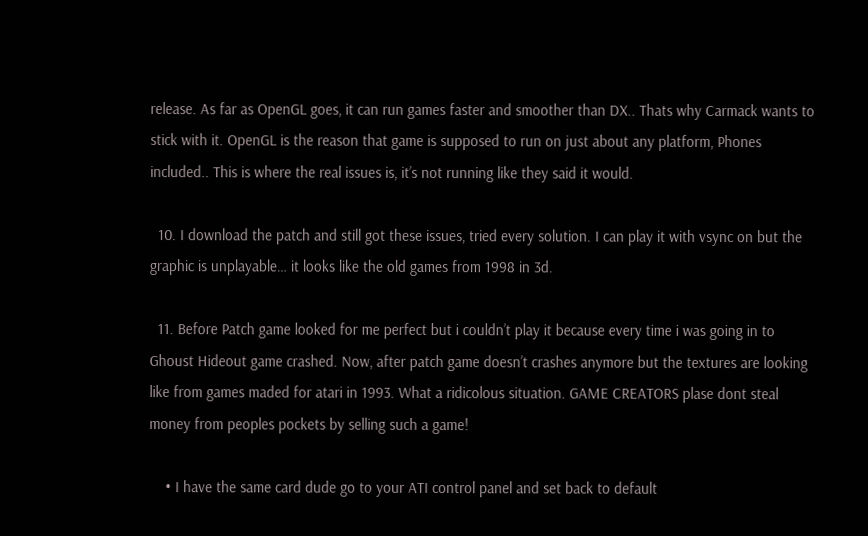release. As far as OpenGL goes, it can run games faster and smoother than DX.. Thats why Carmack wants to stick with it. OpenGL is the reason that game is supposed to run on just about any platform, Phones included.. This is where the real issues is, it’s not running like they said it would.

  10. I download the patch and still got these issues, tried every solution. I can play it with vsync on but the graphic is unplayable… it looks like the old games from 1998 in 3d.

  11. Before Patch game looked for me perfect but i couldn’t play it because every time i was going in to Ghoust Hideout game crashed. Now, after patch game doesn’t crashes anymore but the textures are looking like from games maded for atari in 1993. What a ridicolous situation. GAME CREATORS plase dont steal money from peoples pockets by selling such a game!

    • I have the same card dude go to your ATI control panel and set back to default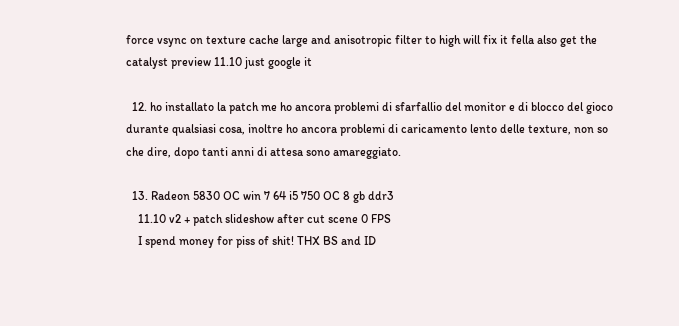force vsync on texture cache large and anisotropic filter to high will fix it fella also get the catalyst preview 11.10 just google it

  12. ho installato la patch me ho ancora problemi di sfarfallio del monitor e di blocco del gioco durante qualsiasi cosa, inoltre ho ancora problemi di caricamento lento delle texture, non so che dire, dopo tanti anni di attesa sono amareggiato.

  13. Radeon 5830 OC win 7 64 i5 750 OC 8 gb ddr3
    11.10 v2 + patch slideshow after cut scene 0 FPS
    I spend money for piss of shit! THX BS and ID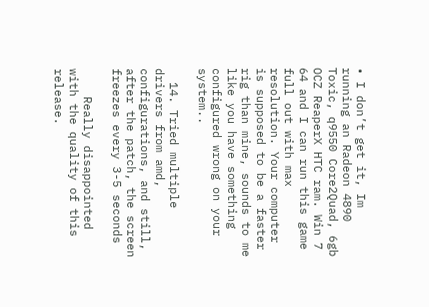• I don’t get it, Im running an Radeon 4890 Toxic, q9550 Core2Quad, 6gb OCZ ReaperX HTC ram. Win 7 64 and I can run this game full out with max resolution. Your computer is supposed to be a faster rig than mine, sounds to me like you have something configured wrong on your system..

  14. Tried multiple drivers from amd, configurations, and still, after the patch, the screen freezes every 3-5 seconds

    Really disappointed with the quality of this release.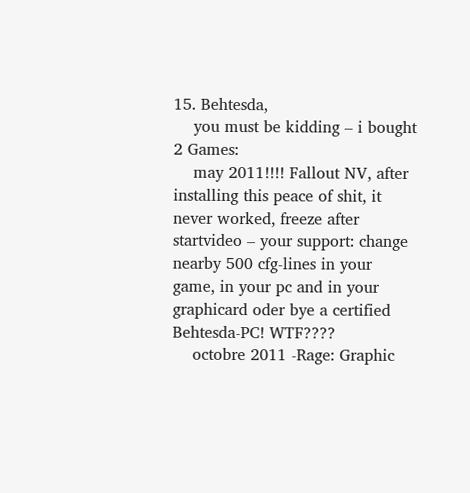15. Behtesda,
    you must be kidding – i bought 2 Games:
    may 2011!!!! Fallout NV, after installing this peace of shit, it never worked, freeze after startvideo – your support: change nearby 500 cfg-lines in your game, in your pc and in your graphicard oder bye a certified Behtesda-PC! WTF????
    octobre 2011 -Rage: Graphic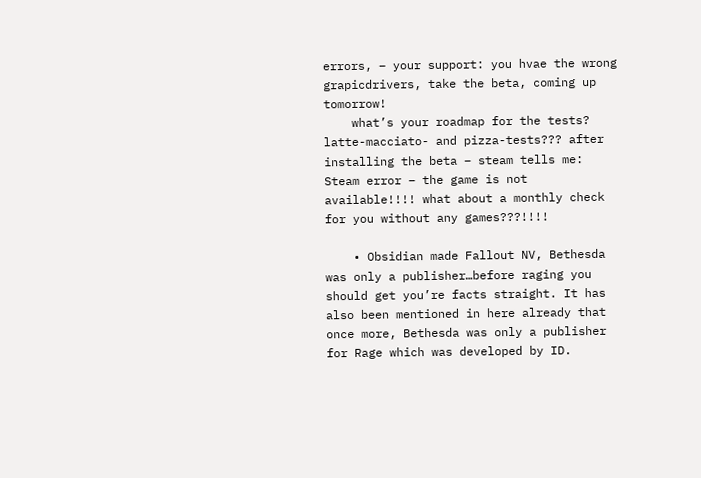errors, – your support: you hvae the wrong grapicdrivers, take the beta, coming up tomorrow!
    what’s your roadmap for the tests? latte-macciato- and pizza-tests??? after installing the beta – steam tells me: Steam error – the game is not available!!!! what about a monthly check for you without any games???!!!!

    • Obsidian made Fallout NV, Bethesda was only a publisher…before raging you should get you’re facts straight. It has also been mentioned in here already that once more, Bethesda was only a publisher for Rage which was developed by ID.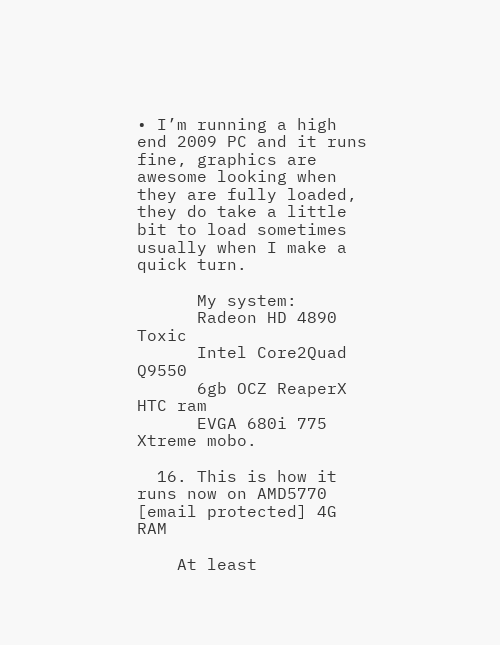• I’m running a high end 2009 PC and it runs fine, graphics are awesome looking when they are fully loaded, they do take a little bit to load sometimes usually when I make a quick turn.

      My system:
      Radeon HD 4890 Toxic
      Intel Core2Quad Q9550
      6gb OCZ ReaperX HTC ram
      EVGA 680i 775 Xtreme mobo.

  16. This is how it runs now on AMD5770 [email protected] 4G RAM

    At least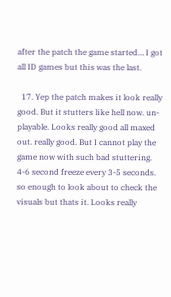after the patch the game started… I got all ID games but this was the last.

  17. Yep the patch makes it look really good. But it stutters like hell now. un-playable. Looks really good all maxed out. really good. But I cannot play the game now with such bad stuttering. 4-6 second freeze every 3-5 seconds. so enough to look about to check the visuals but thats it. Looks really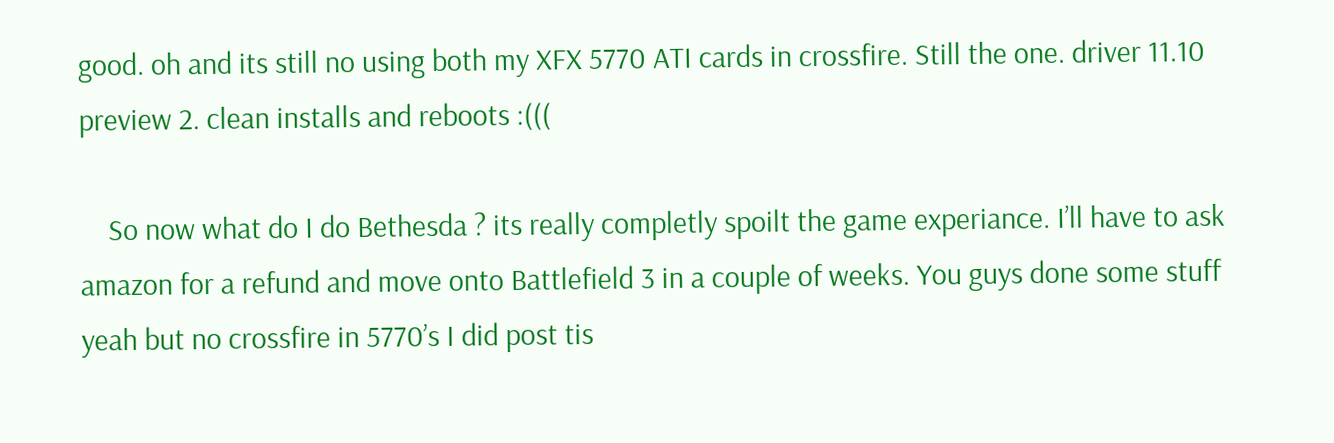good. oh and its still no using both my XFX 5770 ATI cards in crossfire. Still the one. driver 11.10 preview 2. clean installs and reboots :(((

    So now what do I do Bethesda ? its really completly spoilt the game experiance. I’ll have to ask amazon for a refund and move onto Battlefield 3 in a couple of weeks. You guys done some stuff yeah but no crossfire in 5770’s I did post tis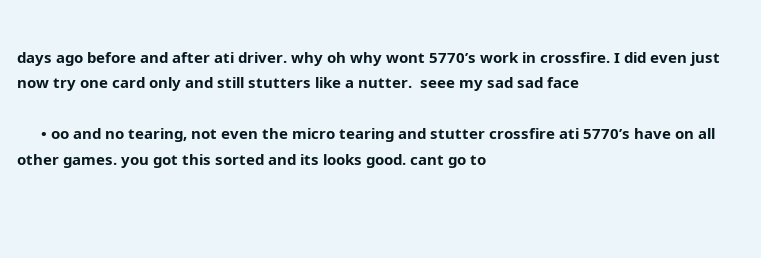days ago before and after ati driver. why oh why wont 5770’s work in crossfire. I did even just now try one card only and still stutters like a nutter.  seee my sad sad face

      • oo and no tearing, not even the micro tearing and stutter crossfire ati 5770’s have on all other games. you got this sorted and its looks good. cant go to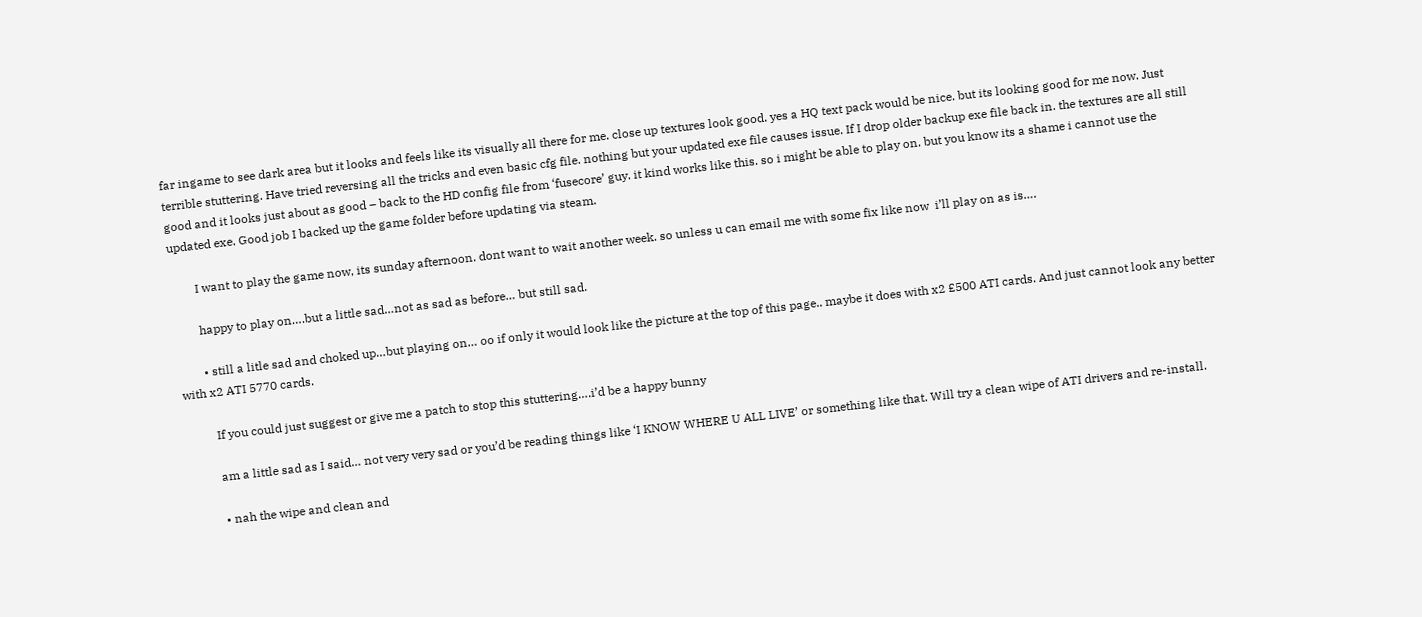far ingame to see dark area but it looks and feels like its visually all there for me. close up textures look good. yes a HQ text pack would be nice. but its looking good for me now. Just terrible stuttering. Have tried reversing all the tricks and even basic cfg file. nothing but your updated exe file causes issue. If I drop older backup exe file back in. the textures are all still good and it looks just about as good – back to the HD config file from ‘fusecore’ guy. it kind works like this. so i might be able to play on. but you know its a shame i cannot use the updated exe. Good job I backed up the game folder before updating via steam.

        I want to play the game now, its sunday afternoon. dont want to wait another week. so unless u can email me with some fix like now  i’ll play on as is….

        happy to play on….but a little sad…not as sad as before… but still sad.

        • still a litle sad and choked up…but playing on… oo if only it would look like the picture at the top of this page.. maybe it does with x2 £500 ATI cards. And just cannot look any better with x2 ATI 5770 cards.

          If you could just suggest or give me a patch to stop this stuttering….i’d be a happy bunny

          am a little sad as I said… not very very sad or you’d be reading things like ‘I KNOW WHERE U ALL LIVE’ or something like that. Will try a clean wipe of ATI drivers and re-install.

          • nah the wipe and clean and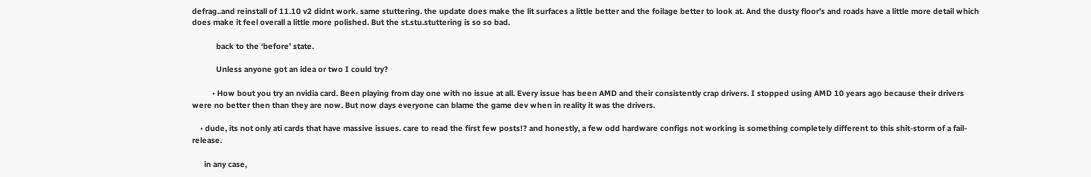defrag..and reinstall of 11.10 v2 didnt work. same stuttering. the update does make the lit surfaces a little better and the foilage better to look at. And the dusty floor’s and roads have a little more detail which does make it feel overall a little more polished. But the st.stu.stuttering is so so bad.

            back to the ‘before’ state.

            Unless anyone got an idea or two I could try?

          • How bout you try an nvidia card. Been playing from day one with no issue at all. Every issue has been AMD and their consistently crap drivers. I stopped using AMD 10 years ago because their drivers were no better then than they are now. But now days everyone can blame the game dev when in reality it was the drivers.

    • dude, its not only ati cards that have massive issues. care to read the first few posts!? and honestly, a few odd hardware configs not working is something completely different to this shit-storm of a fail-release.

      in any case,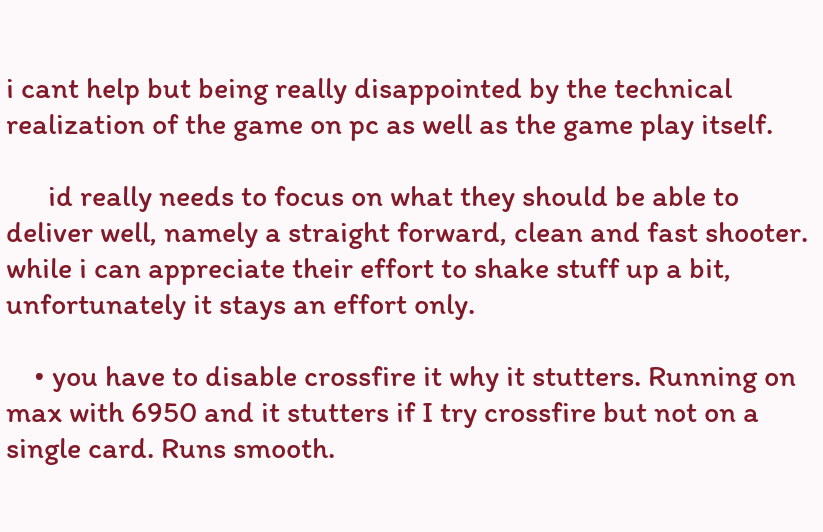i cant help but being really disappointed by the technical realization of the game on pc as well as the game play itself.

      id really needs to focus on what they should be able to deliver well, namely a straight forward, clean and fast shooter. while i can appreciate their effort to shake stuff up a bit, unfortunately it stays an effort only.

    • you have to disable crossfire it why it stutters. Running on max with 6950 and it stutters if I try crossfire but not on a single card. Runs smooth.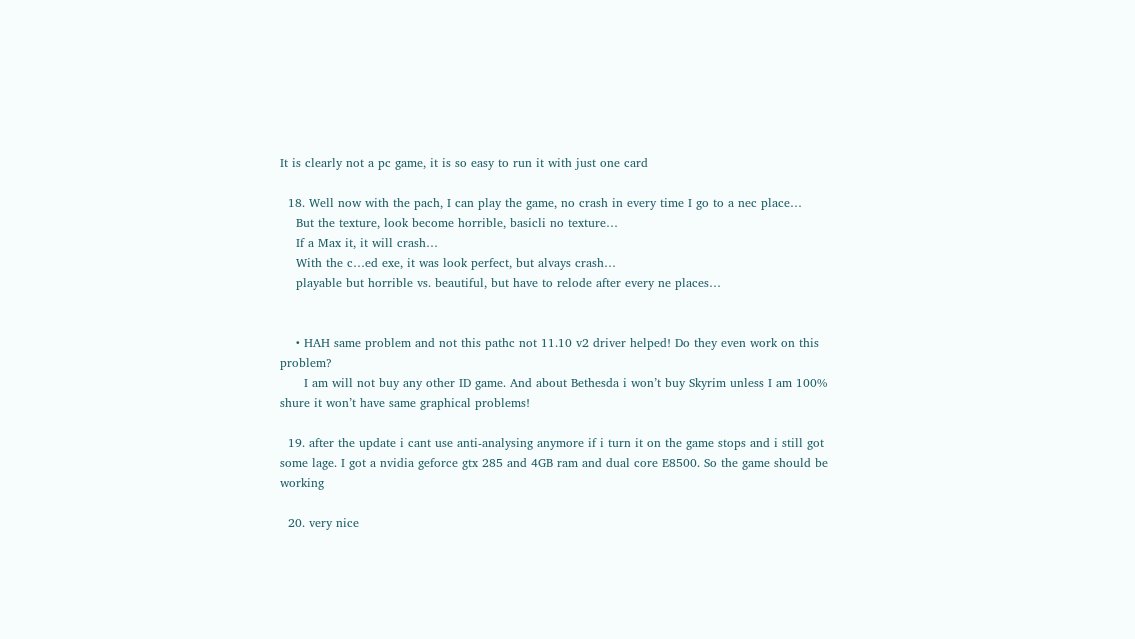It is clearly not a pc game, it is so easy to run it with just one card

  18. Well now with the pach, I can play the game, no crash in every time I go to a nec place…
    But the texture, look become horrible, basicli no texture…
    If a Max it, it will crash…
    With the c…ed exe, it was look perfect, but alvays crash…
    playable but horrible vs. beautiful, but have to relode after every ne places…


    • HAH same problem and not this pathc not 11.10 v2 driver helped! Do they even work on this problem?
      I am will not buy any other ID game. And about Bethesda i won’t buy Skyrim unless I am 100% shure it won’t have same graphical problems!

  19. after the update i cant use anti-analysing anymore if i turn it on the game stops and i still got some lage. I got a nvidia geforce gtx 285 and 4GB ram and dual core E8500. So the game should be working

  20. very nice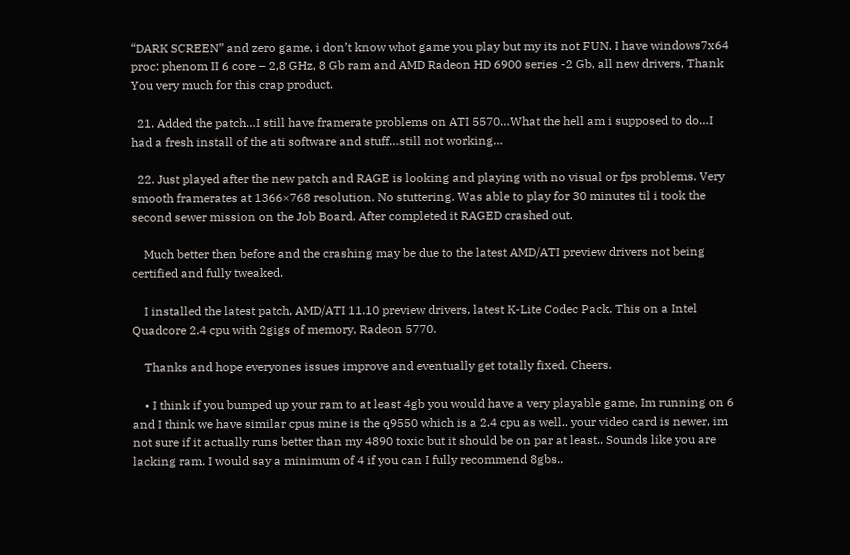“DARK SCREEN” and zero game, i don’t know whot game you play but my its not FUN. I have windows7x64 proc: phenom II 6 core – 2,8 GHz, 8 Gb ram and AMD Radeon HD 6900 series -2 Gb, all new drivers, Thank You very much for this crap product.

  21. Added the patch…I still have framerate problems on ATI 5570…What the hell am i supposed to do…I had a fresh install of the ati software and stuff…still not working…

  22. Just played after the new patch and RAGE is looking and playing with no visual or fps problems. Very smooth framerates at 1366×768 resolution. No stuttering. Was able to play for 30 minutes til i took the second sewer mission on the Job Board. After completed it RAGED crashed out.

    Much better then before and the crashing may be due to the latest AMD/ATI preview drivers not being certified and fully tweaked.

    I installed the latest patch, AMD/ATI 11.10 preview drivers, latest K-Lite Codec Pack. This on a Intel Quadcore 2.4 cpu with 2gigs of memory, Radeon 5770.

    Thanks and hope everyones issues improve and eventually get totally fixed. Cheers.

    • I think if you bumped up your ram to at least 4gb you would have a very playable game, Im running on 6 and I think we have similar cpus mine is the q9550 which is a 2.4 cpu as well.. your video card is newer, im not sure if it actually runs better than my 4890 toxic but it should be on par at least.. Sounds like you are lacking ram. I would say a minimum of 4 if you can I fully recommend 8gbs..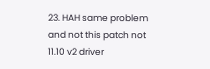23. HAH same problem and not this patch not 11.10 v2 driver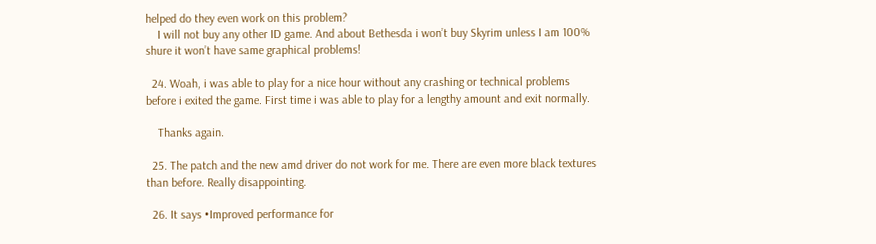helped do they even work on this problem?
    I will not buy any other ID game. And about Bethesda i won’t buy Skyrim unless I am 100% shure it won’t have same graphical problems!

  24. Woah, i was able to play for a nice hour without any crashing or technical problems before i exited the game. First time i was able to play for a lengthy amount and exit normally.

    Thanks again.

  25. The patch and the new amd driver do not work for me. There are even more black textures than before. Really disappointing.

  26. It says •Improved performance for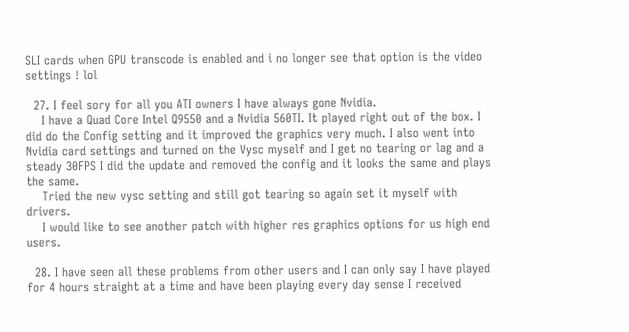SLI cards when GPU transcode is enabled and i no longer see that option is the video settings ! lol

  27. I feel sory for all you ATI owners I have always gone Nvidia.
    I have a Quad Core Intel Q9550 and a Nvidia 560TI. It played right out of the box. I did do the Config setting and it improved the graphics very much. I also went into Nvidia card settings and turned on the Vysc myself and I get no tearing or lag and a steady 30FPS I did the update and removed the config and it looks the same and plays the same.
    Tried the new vysc setting and still got tearing so again set it myself with drivers.
    I would like to see another patch with higher res graphics options for us high end users.

  28. I have seen all these problems from other users and I can only say I have played for 4 hours straight at a time and have been playing every day sense I received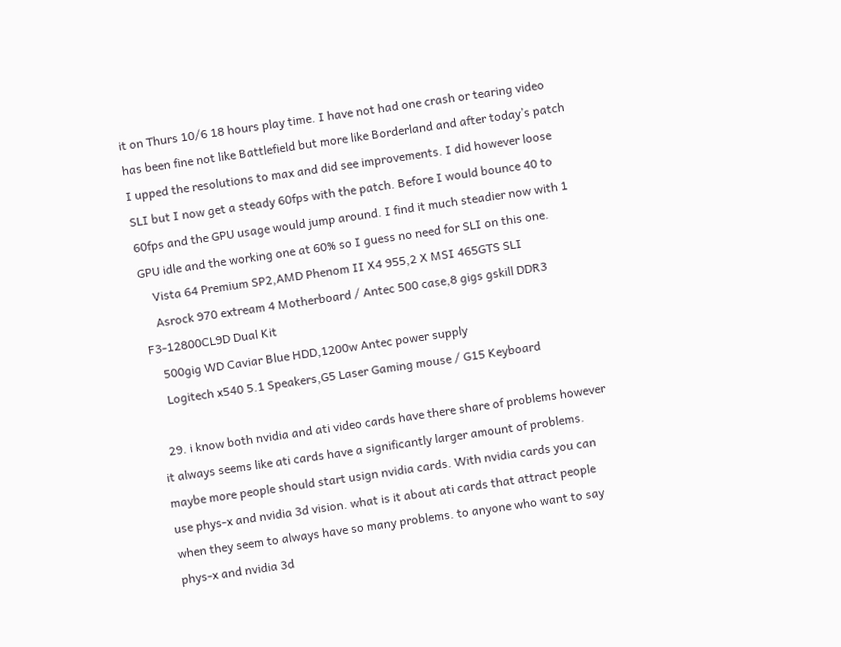it on Thurs 10/6 18 hours play time. I have not had one crash or tearing video has been fine not like Battlefield but more like Borderland and after today’s patch I upped the resolutions to max and did see improvements. I did however loose SLI but I now get a steady 60fps with the patch. Before I would bounce 40 to 60fps and the GPU usage would jump around. I find it much steadier now with 1 GPU idle and the working one at 60% so I guess no need for SLI on this one.
    Vista 64 Premium SP2,AMD Phenom II X4 955,2 X MSI 465GTS SLI
    Asrock 970 extream 4 Motherboard / Antec 500 case,8 gigs gskill DDR3 F3-12800CL9D Dual Kit
    500gig WD Caviar Blue HDD,1200w Antec power supply
    Logitech x540 5.1 Speakers,G5 Laser Gaming mouse / G15 Keyboard

  29. i know both nvidia and ati video cards have there share of problems however it always seems like ati cards have a significantly larger amount of problems. maybe more people should start usign nvidia cards. With nvidia cards you can use phys-x and nvidia 3d vision. what is it about ati cards that attract people when they seem to always have so many problems. to anyone who want to say phys-x and nvidia 3d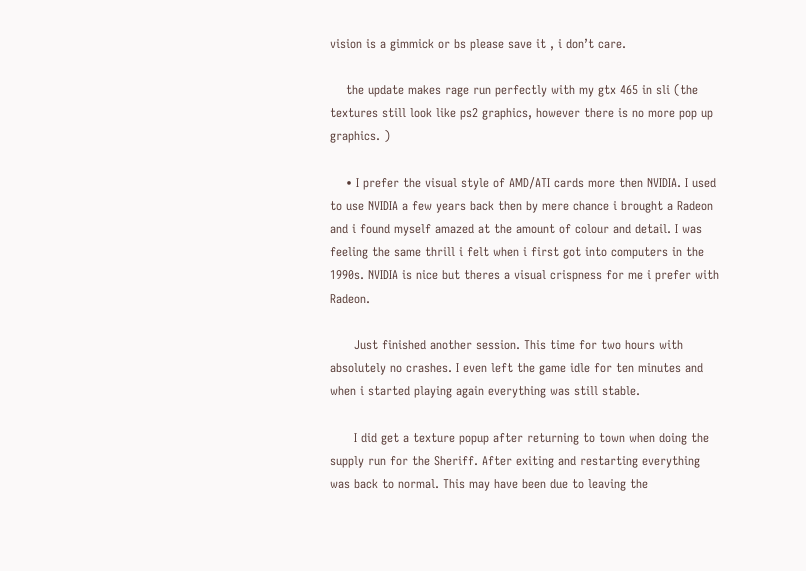vision is a gimmick or bs please save it , i don’t care.

    the update makes rage run perfectly with my gtx 465 in sli (the textures still look like ps2 graphics, however there is no more pop up graphics. )

    • I prefer the visual style of AMD/ATI cards more then NVIDIA. I used to use NVIDIA a few years back then by mere chance i brought a Radeon and i found myself amazed at the amount of colour and detail. I was feeling the same thrill i felt when i first got into computers in the 1990s. NVIDIA is nice but theres a visual crispness for me i prefer with Radeon.

      Just finished another session. This time for two hours with absolutely no crashes. I even left the game idle for ten minutes and when i started playing again everything was still stable.

      I did get a texture popup after returning to town when doing the supply run for the Sheriff. After exiting and restarting everything was back to normal. This may have been due to leaving the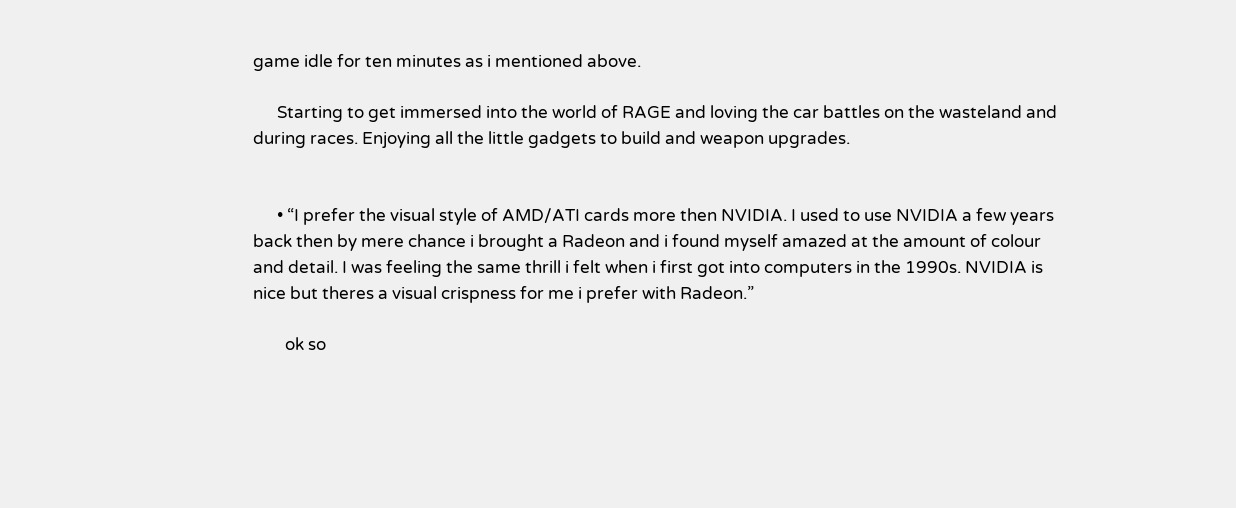game idle for ten minutes as i mentioned above.

      Starting to get immersed into the world of RAGE and loving the car battles on the wasteland and during races. Enjoying all the little gadgets to build and weapon upgrades.


      • “I prefer the visual style of AMD/ATI cards more then NVIDIA. I used to use NVIDIA a few years back then by mere chance i brought a Radeon and i found myself amazed at the amount of colour and detail. I was feeling the same thrill i felt when i first got into computers in the 1990s. NVIDIA is nice but theres a visual crispness for me i prefer with Radeon.”

        ok so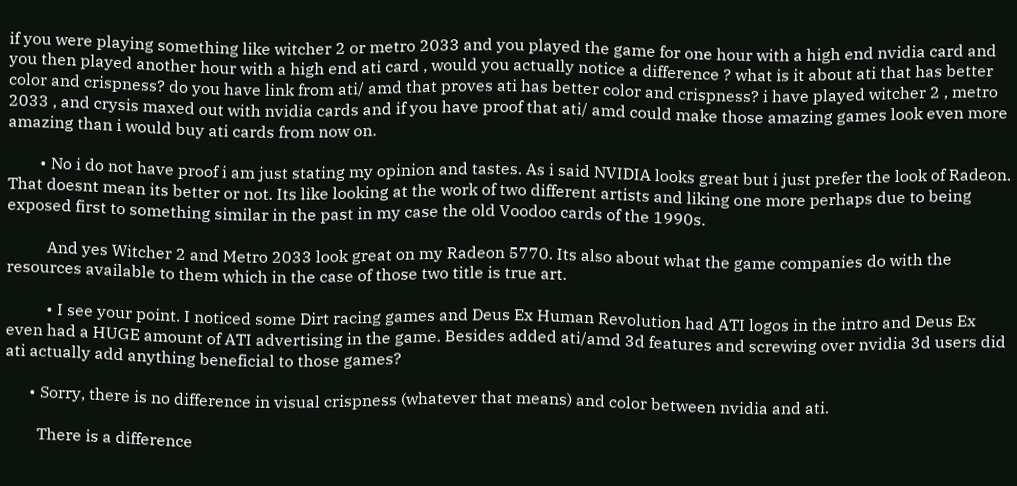if you were playing something like witcher 2 or metro 2033 and you played the game for one hour with a high end nvidia card and you then played another hour with a high end ati card , would you actually notice a difference ? what is it about ati that has better color and crispness? do you have link from ati/ amd that proves ati has better color and crispness? i have played witcher 2 , metro 2033 , and crysis maxed out with nvidia cards and if you have proof that ati/ amd could make those amazing games look even more amazing than i would buy ati cards from now on.

        • No i do not have proof i am just stating my opinion and tastes. As i said NVIDIA looks great but i just prefer the look of Radeon. That doesnt mean its better or not. Its like looking at the work of two different artists and liking one more perhaps due to being exposed first to something similar in the past in my case the old Voodoo cards of the 1990s.

          And yes Witcher 2 and Metro 2033 look great on my Radeon 5770. Its also about what the game companies do with the resources available to them which in the case of those two title is true art.

          • I see your point. I noticed some Dirt racing games and Deus Ex Human Revolution had ATI logos in the intro and Deus Ex even had a HUGE amount of ATI advertising in the game. Besides added ati/amd 3d features and screwing over nvidia 3d users did ati actually add anything beneficial to those games?

      • Sorry, there is no difference in visual crispness (whatever that means) and color between nvidia and ati.

        There is a difference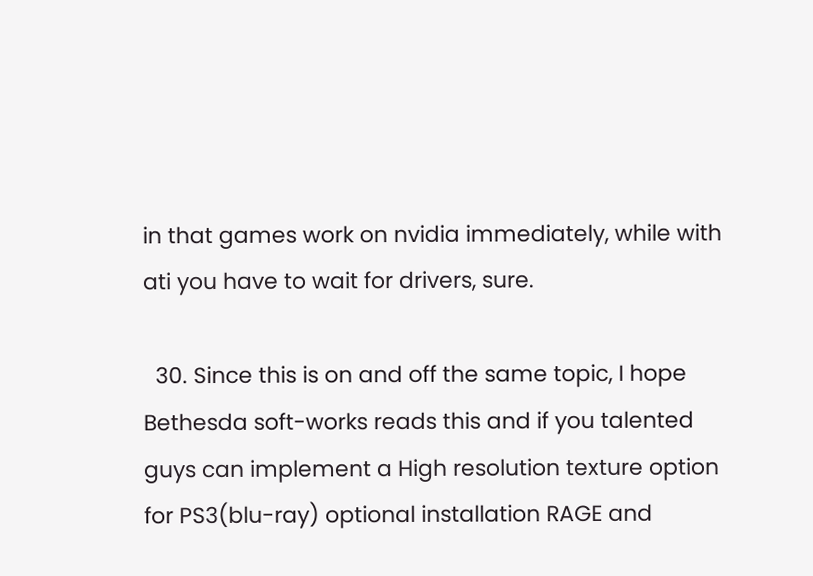in that games work on nvidia immediately, while with ati you have to wait for drivers, sure.

  30. Since this is on and off the same topic, I hope Bethesda soft-works reads this and if you talented guys can implement a High resolution texture option for PS3(blu-ray) optional installation RAGE and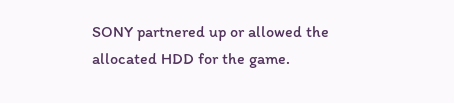SONY partnered up or allowed the allocated HDD for the game.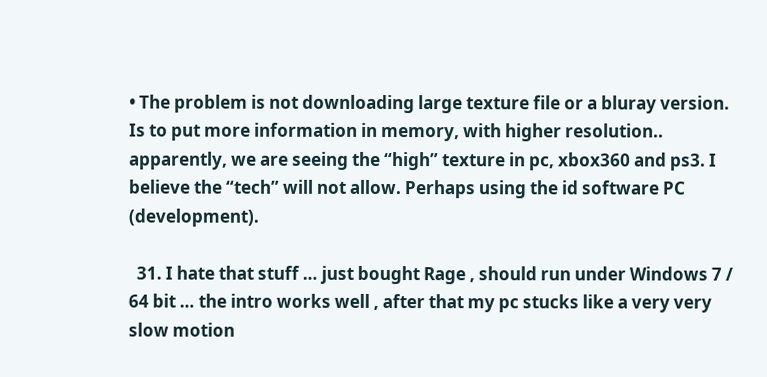• The problem is not downloading large texture file or a bluray version. Is to put more information in memory, with higher resolution.. apparently, we are seeing the “high” texture in pc, xbox360 and ps3. I believe the “tech” will not allow. Perhaps using the id software PC (development).

  31. I hate that stuff … just bought Rage , should run under Windows 7 / 64 bit … the intro works well , after that my pc stucks like a very very slow motion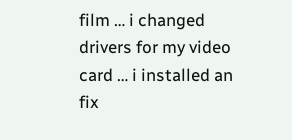film … i changed drivers for my video card … i installed an fix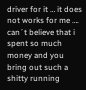driver for it … it does not works for me …. can´t believe that i spent so much money and you bring out such a shitty running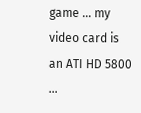game … my video card is an ATI HD 5800 …